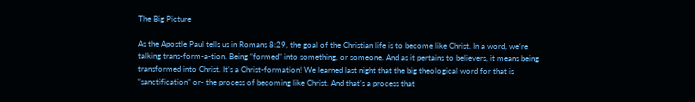The Big Picture

As the Apostle Paul tells us in Romans 8:29, the goal of the Christian life is to become like Christ. In a word, we’re talking trans-form-a-tion. Being “formed” into something, or someone. And as it pertains to believers, it means being transformed into Christ. It’s a Christ-formation! We learned last night that the big theological word for that is “sanctification” or- the process of becoming like Christ. And that’s a process that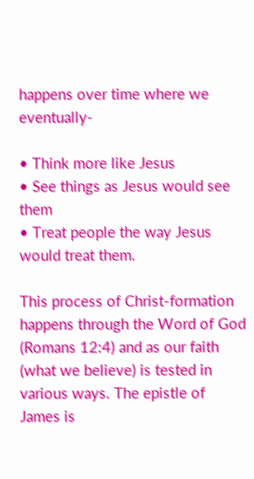happens over time where we eventually-

• Think more like Jesus
• See things as Jesus would see them
• Treat people the way Jesus would treat them.

This process of Christ-formation happens through the Word of God (Romans 12:4) and as our faith (what we believe) is tested in various ways. The epistle of James is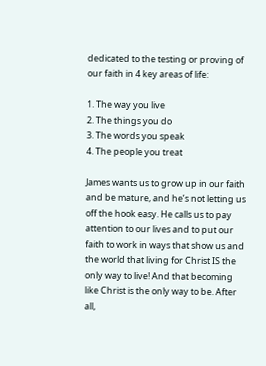dedicated to the testing or proving of our faith in 4 key areas of life:

1. The way you live
2. The things you do
3. The words you speak
4. The people you treat

James wants us to grow up in our faith and be mature, and he’s not letting us off the hook easy. He calls us to pay attention to our lives and to put our faith to work in ways that show us and the world that living for Christ IS the only way to live! And that becoming like Christ is the only way to be. After all,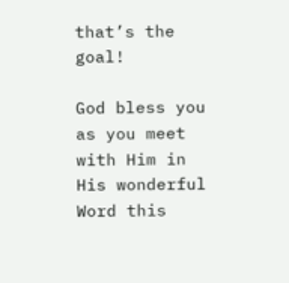that’s the goal!

God bless you as you meet with Him in His wonderful Word this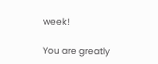week!

You are greatly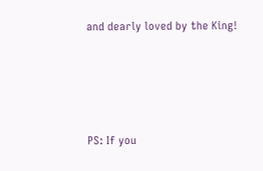and dearly loved by the King!




PS: If you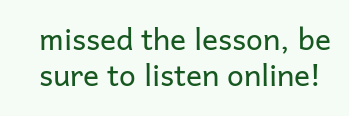missed the lesson, be sure to listen online!